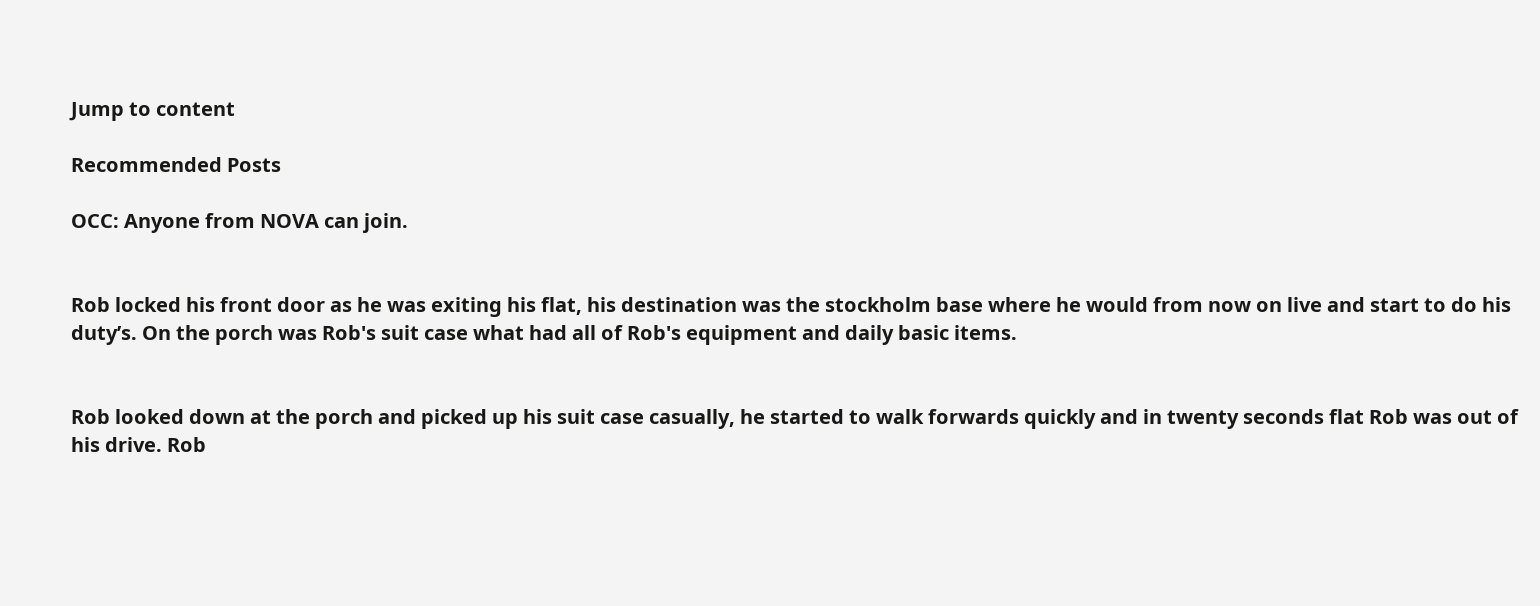Jump to content

Recommended Posts

OCC: Anyone from NOVA can join.


Rob locked his front door as he was exiting his flat, his destination was the stockholm base where he would from now on live and start to do his duty’s. On the porch was Rob's suit case what had all of Rob's equipment and daily basic items.


Rob looked down at the porch and picked up his suit case casually, he started to walk forwards quickly and in twenty seconds flat Rob was out of his drive. Rob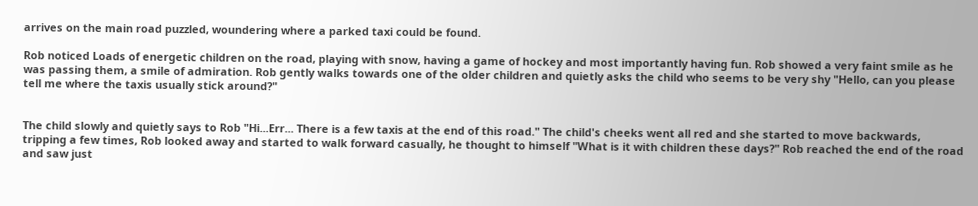arrives on the main road puzzled, woundering where a parked taxi could be found.

Rob noticed Loads of energetic children on the road, playing with snow, having a game of hockey and most importantly having fun. Rob showed a very faint smile as he was passing them, a smile of admiration. Rob gently walks towards one of the older children and quietly asks the child who seems to be very shy "Hello, can you please tell me where the taxis usually stick around?"


The child slowly and quietly says to Rob "Hi...Err... There is a few taxis at the end of this road." The child's cheeks went all red and she started to move backwards, tripping a few times, Rob looked away and started to walk forward casually, he thought to himself "What is it with children these days?" Rob reached the end of the road and saw just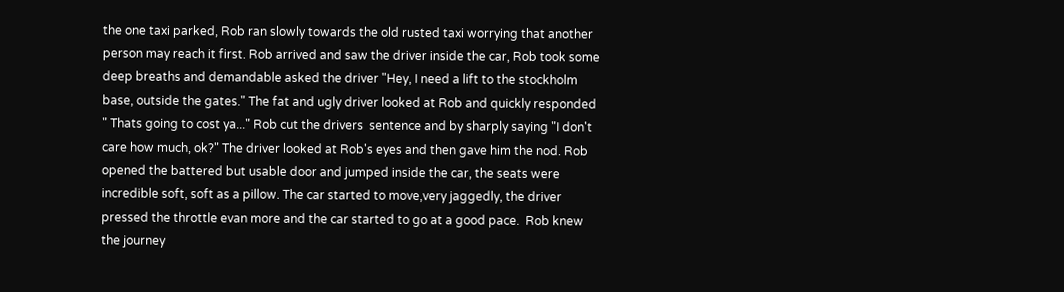the one taxi parked, Rob ran slowly towards the old rusted taxi worrying that another person may reach it first. Rob arrived and saw the driver inside the car, Rob took some deep breaths and demandable asked the driver "Hey, I need a lift to the stockholm base, outside the gates." The fat and ugly driver looked at Rob and quickly responded " Thats going to cost ya..." Rob cut the drivers  sentence and by sharply saying "I don't care how much, ok?" The driver looked at Rob's eyes and then gave him the nod. Rob opened the battered but usable door and jumped inside the car, the seats were incredible soft, soft as a pillow. The car started to move,very jaggedly, the driver pressed the throttle evan more and the car started to go at a good pace.  Rob knew the journey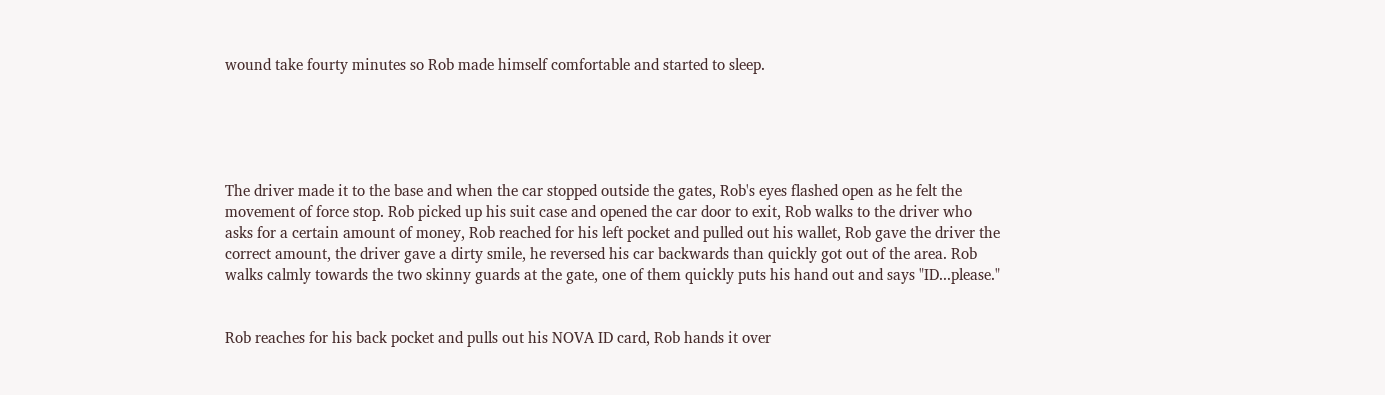wound take fourty minutes so Rob made himself comfortable and started to sleep.





The driver made it to the base and when the car stopped outside the gates, Rob's eyes flashed open as he felt the movement of force stop. Rob picked up his suit case and opened the car door to exit, Rob walks to the driver who asks for a certain amount of money, Rob reached for his left pocket and pulled out his wallet, Rob gave the driver the correct amount, the driver gave a dirty smile, he reversed his car backwards than quickly got out of the area. Rob walks calmly towards the two skinny guards at the gate, one of them quickly puts his hand out and says "ID...please."


Rob reaches for his back pocket and pulls out his NOVA ID card, Rob hands it over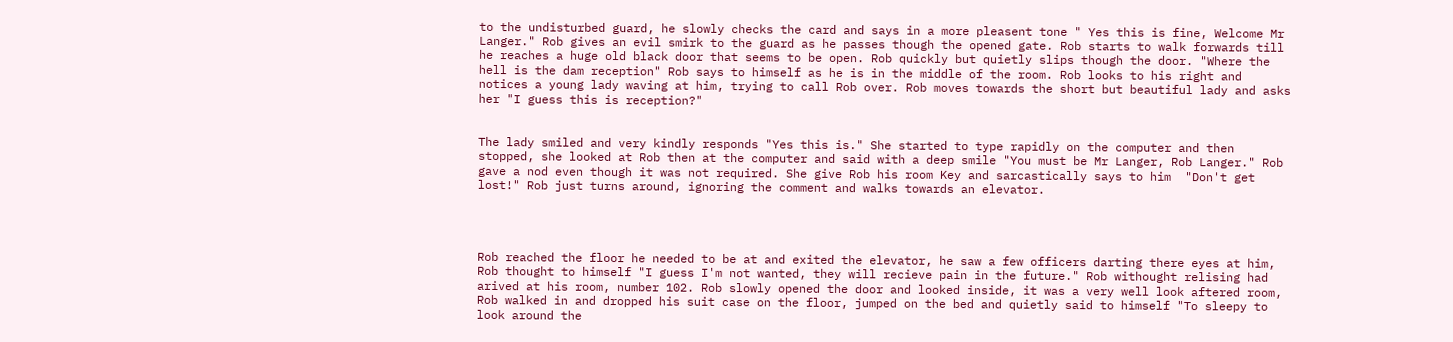to the undisturbed guard, he slowly checks the card and says in a more pleasent tone " Yes this is fine, Welcome Mr Langer." Rob gives an evil smirk to the guard as he passes though the opened gate. Rob starts to walk forwards till he reaches a huge old black door that seems to be open. Rob quickly but quietly slips though the door. "Where the hell is the dam reception" Rob says to himself as he is in the middle of the room. Rob looks to his right and notices a young lady waving at him, trying to call Rob over. Rob moves towards the short but beautiful lady and asks her "I guess this is reception?"


The lady smiled and very kindly responds "Yes this is." She started to type rapidly on the computer and then stopped, she looked at Rob then at the computer and said with a deep smile "You must be Mr Langer, Rob Langer." Rob gave a nod even though it was not required. She give Rob his room Key and sarcastically says to him  "Don't get lost!" Rob just turns around, ignoring the comment and walks towards an elevator.




Rob reached the floor he needed to be at and exited the elevator, he saw a few officers darting there eyes at him, Rob thought to himself "I guess I'm not wanted, they will recieve pain in the future." Rob withought relising had arived at his room, number 102. Rob slowly opened the door and looked inside, it was a very well look aftered room, Rob walked in and dropped his suit case on the floor, jumped on the bed and quietly said to himself "To sleepy to look around the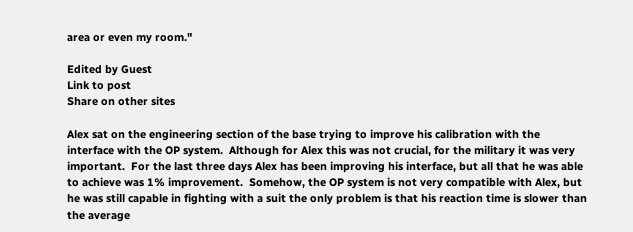area or even my room."

Edited by Guest
Link to post
Share on other sites

Alex sat on the engineering section of the base trying to improve his calibration with the interface with the OP system.  Although for Alex this was not crucial, for the military it was very important.  For the last three days Alex has been improving his interface, but all that he was able to achieve was 1% improvement.  Somehow, the OP system is not very compatible with Alex, but he was still capable in fighting with a suit the only problem is that his reaction time is slower than the average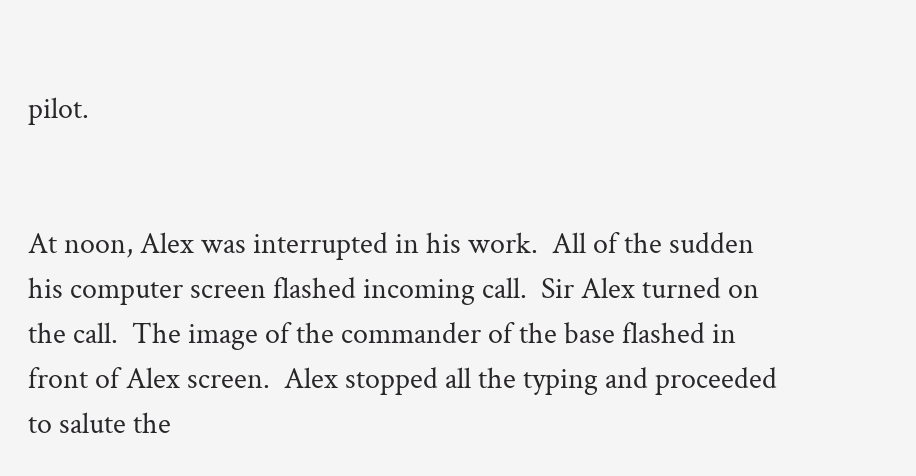pilot.


At noon, Alex was interrupted in his work.  All of the sudden his computer screen flashed incoming call.  Sir Alex turned on the call.  The image of the commander of the base flashed in front of Alex screen.  Alex stopped all the typing and proceeded to salute the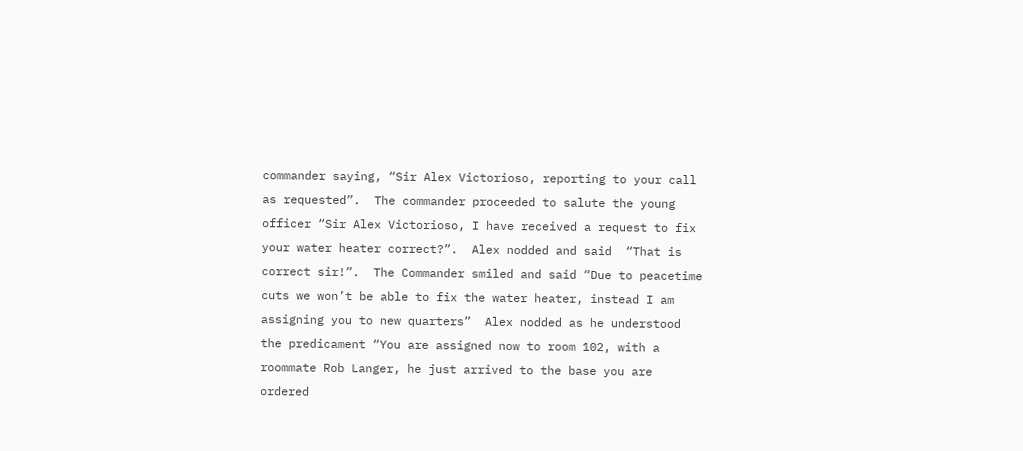commander saying, “Sir Alex Victorioso, reporting to your call as requested”.  The commander proceeded to salute the young officer “Sir Alex Victorioso, I have received a request to fix your water heater correct?”.  Alex nodded and said  “That is correct sir!”.  The Commander smiled and said “Due to peacetime cuts we won’t be able to fix the water heater, instead I am assigning you to new quarters”  Alex nodded as he understood the predicament “You are assigned now to room 102, with a roommate Rob Langer, he just arrived to the base you are ordered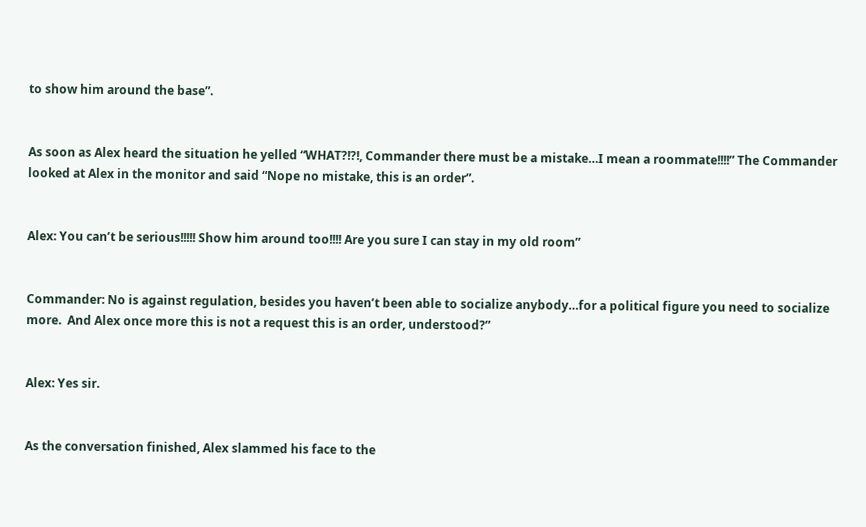to show him around the base”.


As soon as Alex heard the situation he yelled “WHAT?!?!, Commander there must be a mistake…I mean a roommate!!!!” The Commander looked at Alex in the monitor and said “Nope no mistake, this is an order”.


Alex: You can’t be serious!!!!! Show him around too!!!! Are you sure I can stay in my old room”


Commander: No is against regulation, besides you haven’t been able to socialize anybody…for a political figure you need to socialize more.  And Alex once more this is not a request this is an order, understood?”


Alex: Yes sir.


As the conversation finished, Alex slammed his face to the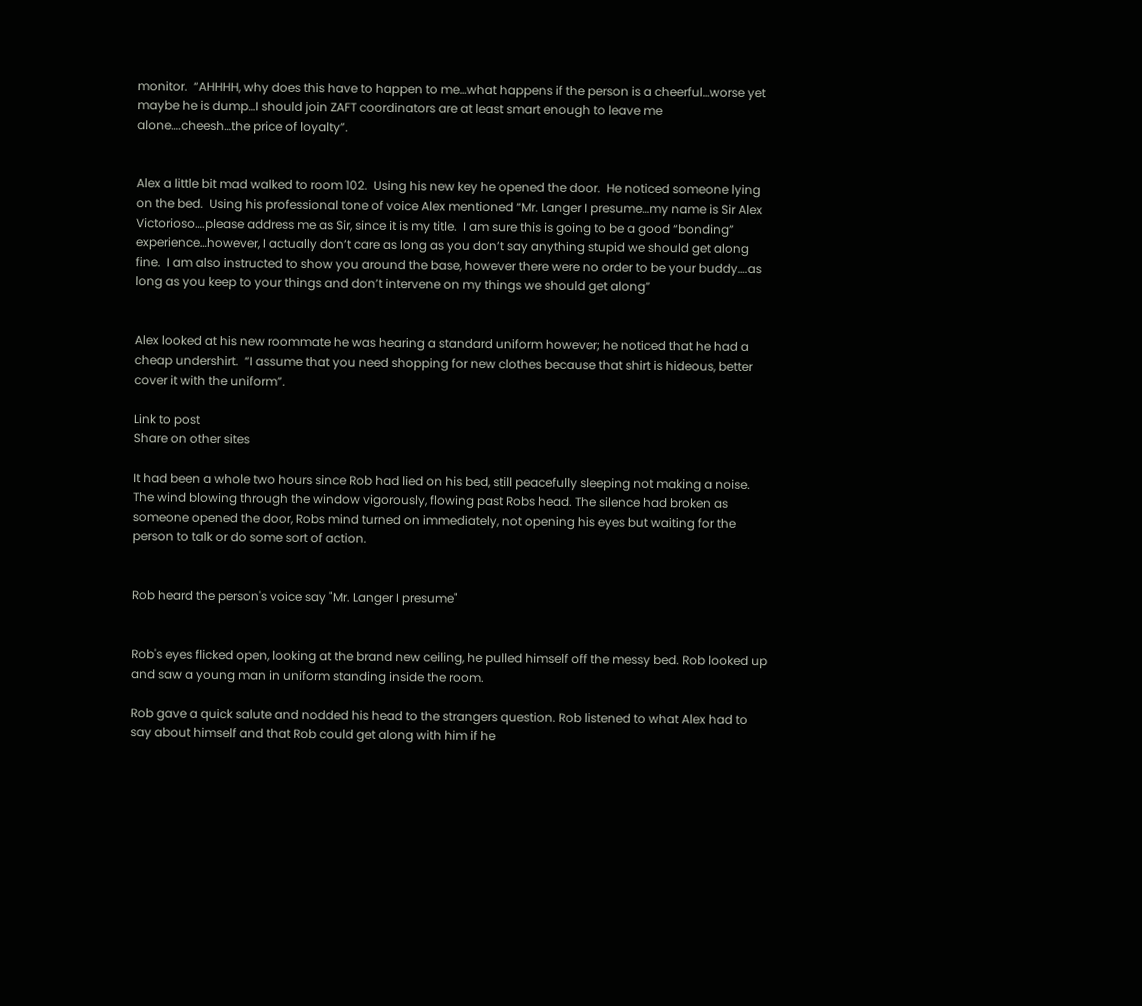monitor.  “AHHHH, why does this have to happen to me…what happens if the person is a cheerful…worse yet maybe he is dump…I should join ZAFT coordinators are at least smart enough to leave me alone….cheesh…the price of loyalty”.


Alex a little bit mad walked to room 102.  Using his new key he opened the door.  He noticed someone lying on the bed.  Using his professional tone of voice Alex mentioned “Mr. Langer I presume…my name is Sir Alex Victorioso….please address me as Sir, since it is my title.  I am sure this is going to be a good “bonding” experience…however, I actually don’t care as long as you don’t say anything stupid we should get along fine.  I am also instructed to show you around the base, however there were no order to be your buddy….as long as you keep to your things and don’t intervene on my things we should get along”


Alex looked at his new roommate he was hearing a standard uniform however; he noticed that he had a cheap undershirt.  “I assume that you need shopping for new clothes because that shirt is hideous, better cover it with the uniform”.

Link to post
Share on other sites

It had been a whole two hours since Rob had lied on his bed, still peacefully sleeping not making a noise. The wind blowing through the window vigorously, flowing past Robs head. The silence had broken as someone opened the door, Robs mind turned on immediately, not opening his eyes but waiting for the person to talk or do some sort of action.


Rob heard the person's voice say "Mr. Langer I presume"


Rob's eyes flicked open, looking at the brand new ceiling, he pulled himself off the messy bed. Rob looked up and saw a young man in uniform standing inside the room.

Rob gave a quick salute and nodded his head to the strangers question. Rob listened to what Alex had to say about himself and that Rob could get along with him if he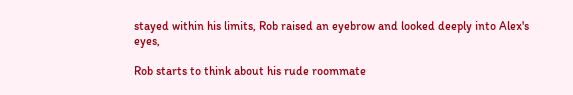stayed within his limits, Rob raised an eyebrow and looked deeply into Alex's eyes,

Rob starts to think about his rude roommate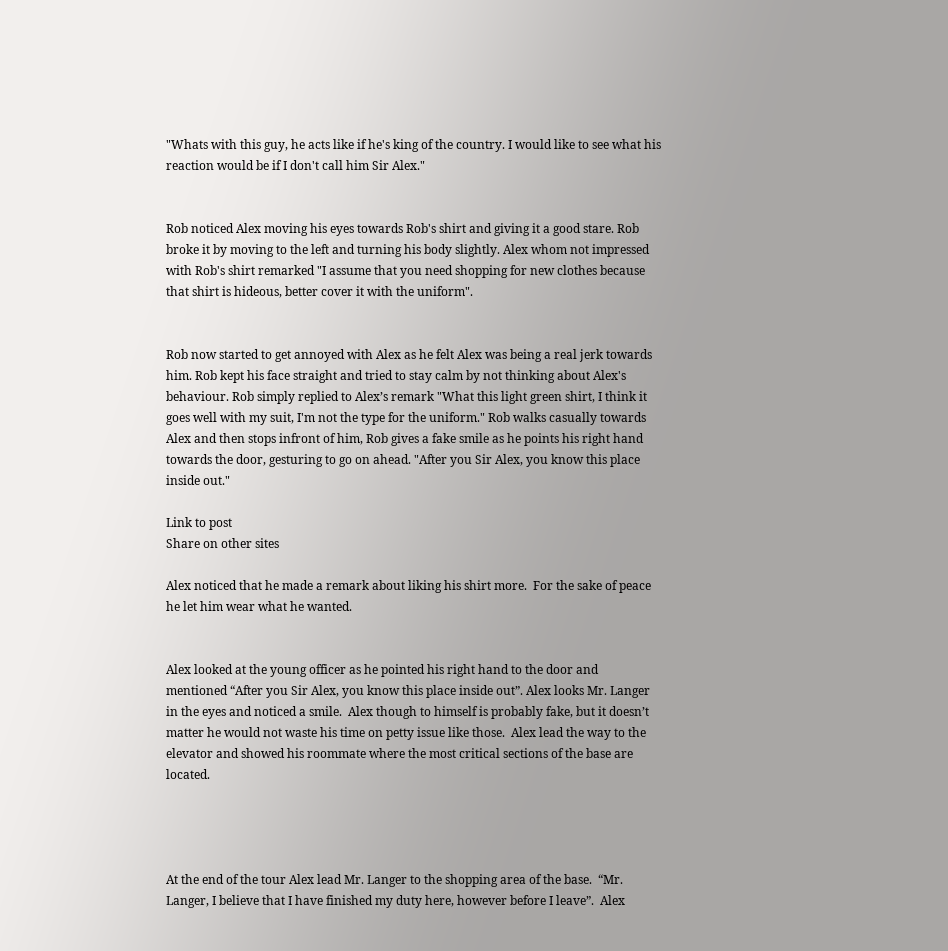"Whats with this guy, he acts like if he's king of the country. I would like to see what his reaction would be if I don't call him Sir Alex."


Rob noticed Alex moving his eyes towards Rob's shirt and giving it a good stare. Rob broke it by moving to the left and turning his body slightly. Alex whom not impressed with Rob's shirt remarked "I assume that you need shopping for new clothes because that shirt is hideous, better cover it with the uniform".


Rob now started to get annoyed with Alex as he felt Alex was being a real jerk towards him. Rob kept his face straight and tried to stay calm by not thinking about Alex's behaviour. Rob simply replied to Alex’s remark "What this light green shirt, I think it goes well with my suit, I'm not the type for the uniform." Rob walks casually towards Alex and then stops infront of him, Rob gives a fake smile as he points his right hand towards the door, gesturing to go on ahead. "After you Sir Alex, you know this place inside out."

Link to post
Share on other sites

Alex noticed that he made a remark about liking his shirt more.  For the sake of peace he let him wear what he wanted.


Alex looked at the young officer as he pointed his right hand to the door and mentioned “After you Sir Alex, you know this place inside out”. Alex looks Mr. Langer in the eyes and noticed a smile.  Alex though to himself is probably fake, but it doesn’t matter he would not waste his time on petty issue like those.  Alex lead the way to the elevator and showed his roommate where the most critical sections of the base are located.




At the end of the tour Alex lead Mr. Langer to the shopping area of the base.  “Mr. Langer, I believe that I have finished my duty here, however before I leave”.  Alex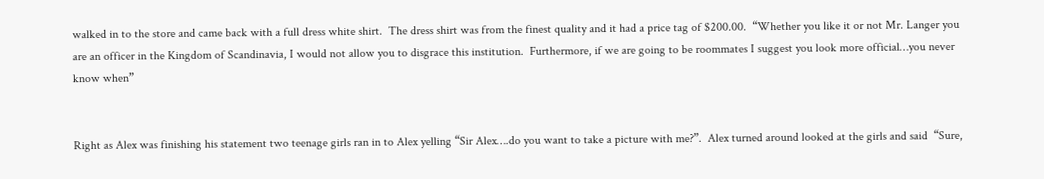walked in to the store and came back with a full dress white shirt.  The dress shirt was from the finest quality and it had a price tag of $200.00.  “Whether you like it or not Mr. Langer you are an officer in the Kingdom of Scandinavia, I would not allow you to disgrace this institution.  Furthermore, if we are going to be roommates I suggest you look more official…you never know when”


Right as Alex was finishing his statement two teenage girls ran in to Alex yelling “Sir Alex….do you want to take a picture with me?”.  Alex turned around looked at the girls and said  “Sure,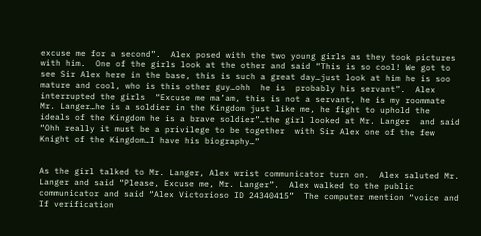excuse me for a second”.  Alex posed with the two young girls as they took pictures with him.  One of the girls look at the other and said “This is so cool! We got to see Sir Alex here in the base, this is such a great day…just look at him he is soo mature and cool, who is this other guy…ohh  he is  probably his servant”.  Alex interrupted the girls  “Excuse me ma’am, this is not a servant, he is my roommate Mr. Langer…he is a soldier in the Kingdom just like me, he fight to uphold the ideals of the Kingdom he is a brave soldier”…the girl looked at Mr. Langer  and said “Ohh really it must be a privilege to be together  with Sir Alex one of the few Knight of the Kingdom…I have his biography…”


As the girl talked to Mr. Langer, Alex wrist communicator turn on.  Alex saluted Mr. Langer and said “Please, Excuse me, Mr. Langer”.  Alex walked to the public communicator and said “Alex Victorioso ID 24340415”  The computer mention “voice and If verification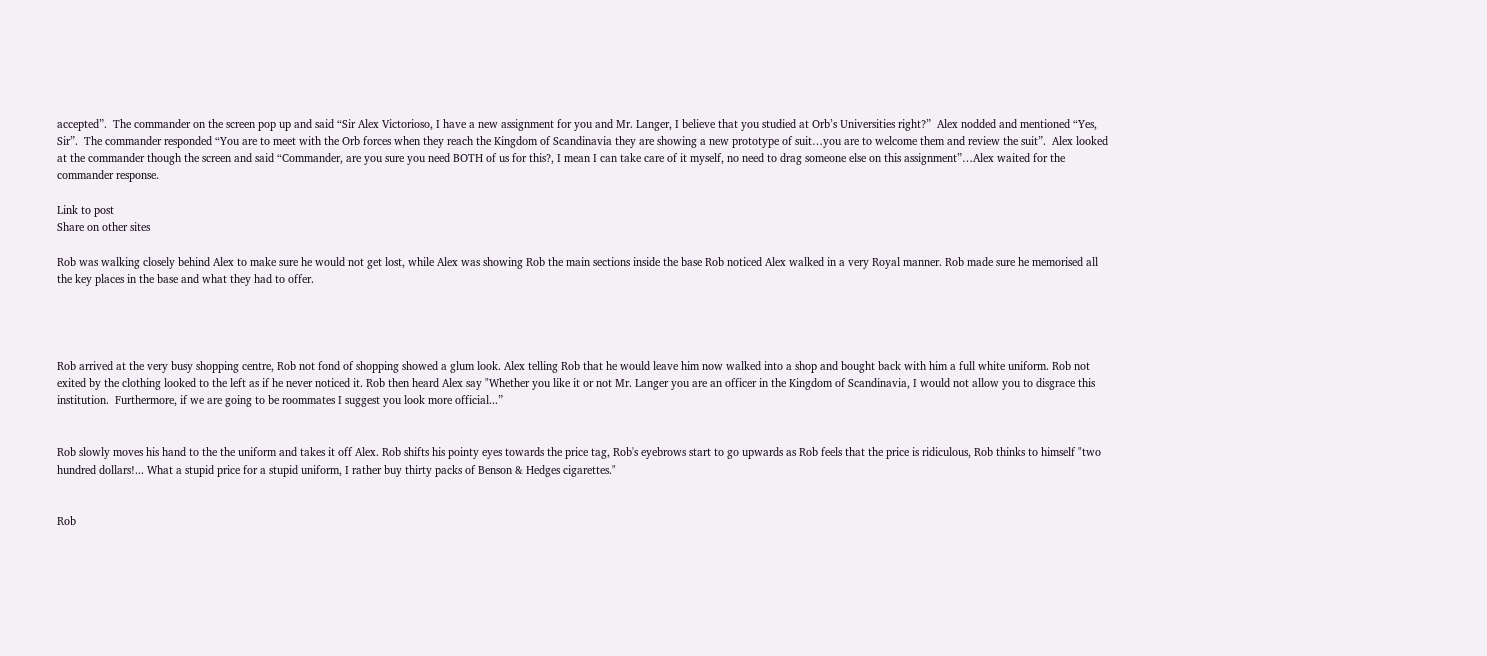accepted”.  The commander on the screen pop up and said “Sir Alex Victorioso, I have a new assignment for you and Mr. Langer, I believe that you studied at Orb’s Universities right?”  Alex nodded and mentioned “Yes, Sir”.  The commander responded “You are to meet with the Orb forces when they reach the Kingdom of Scandinavia they are showing a new prototype of suit…you are to welcome them and review the suit”.  Alex looked at the commander though the screen and said “Commander, are you sure you need BOTH of us for this?, I mean I can take care of it myself, no need to drag someone else on this assignment”…Alex waited for the commander response.

Link to post
Share on other sites

Rob was walking closely behind Alex to make sure he would not get lost, while Alex was showing Rob the main sections inside the base Rob noticed Alex walked in a very Royal manner. Rob made sure he memorised all the key places in the base and what they had to offer.




Rob arrived at the very busy shopping centre, Rob not fond of shopping showed a glum look. Alex telling Rob that he would leave him now walked into a shop and bought back with him a full white uniform. Rob not exited by the clothing looked to the left as if he never noticed it. Rob then heard Alex say "Whether you like it or not Mr. Langer you are an officer in the Kingdom of Scandinavia, I would not allow you to disgrace this institution.  Furthermore, if we are going to be roommates I suggest you look more official...”


Rob slowly moves his hand to the the uniform and takes it off Alex. Rob shifts his pointy eyes towards the price tag, Rob's eyebrows start to go upwards as Rob feels that the price is ridiculous, Rob thinks to himself "two hundred dollars!... What a stupid price for a stupid uniform, I rather buy thirty packs of Benson & Hedges cigarettes."


Rob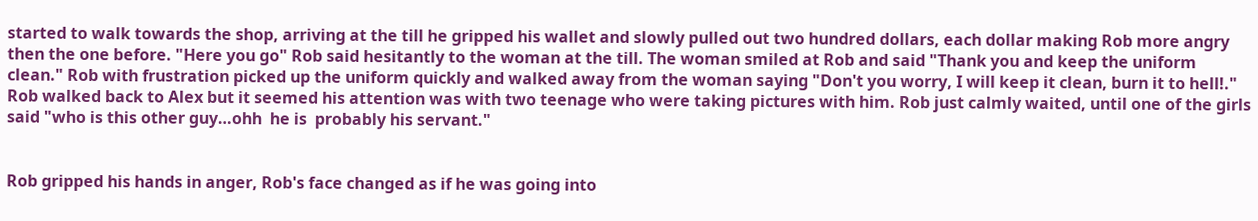started to walk towards the shop, arriving at the till he gripped his wallet and slowly pulled out two hundred dollars, each dollar making Rob more angry then the one before. "Here you go" Rob said hesitantly to the woman at the till. The woman smiled at Rob and said "Thank you and keep the uniform clean." Rob with frustration picked up the uniform quickly and walked away from the woman saying "Don't you worry, I will keep it clean, burn it to hell!." Rob walked back to Alex but it seemed his attention was with two teenage who were taking pictures with him. Rob just calmly waited, until one of the girls said "who is this other guy…ohh  he is  probably his servant."


Rob gripped his hands in anger, Rob's face changed as if he was going into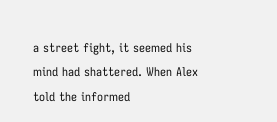a street fight, it seemed his mind had shattered. When Alex told the informed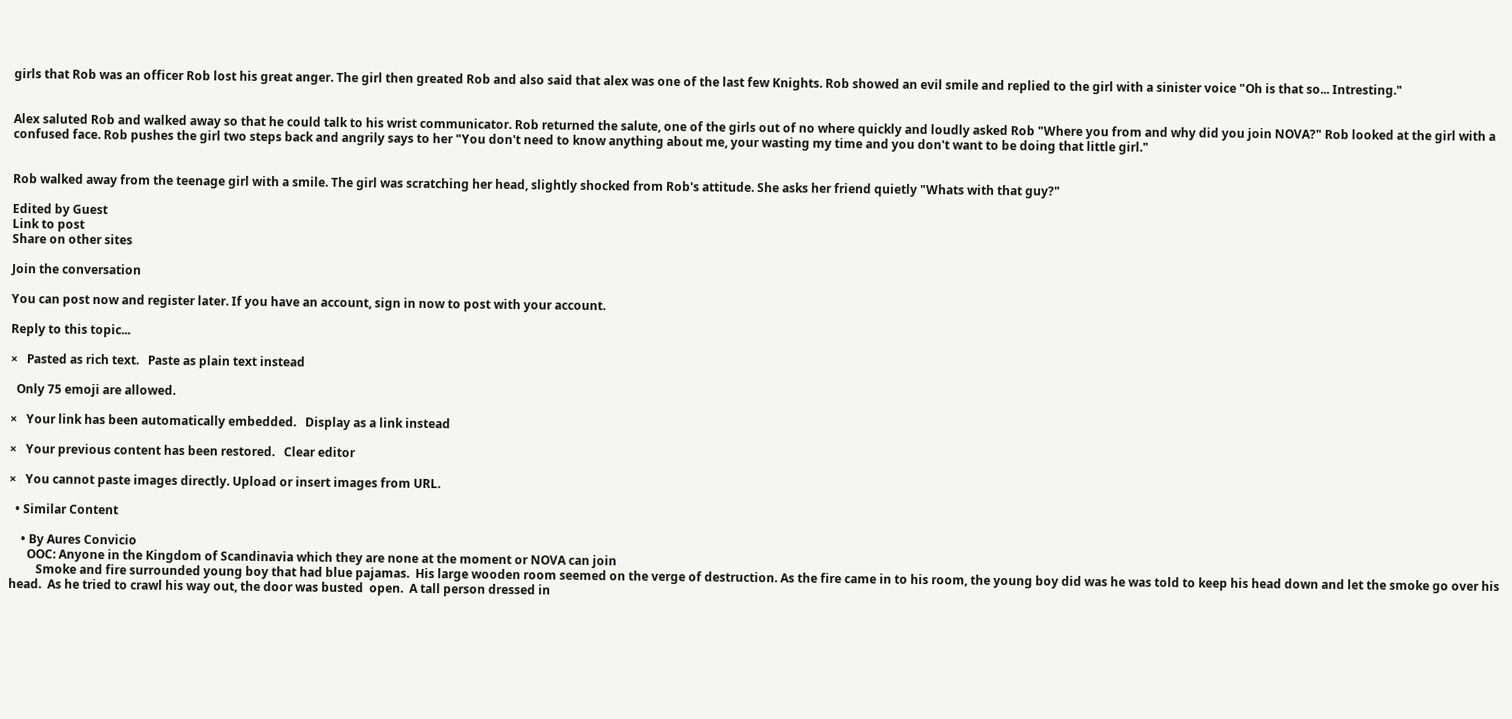girls that Rob was an officer Rob lost his great anger. The girl then greated Rob and also said that alex was one of the last few Knights. Rob showed an evil smile and replied to the girl with a sinister voice "Oh is that so... Intresting."


Alex saluted Rob and walked away so that he could talk to his wrist communicator. Rob returned the salute, one of the girls out of no where quickly and loudly asked Rob "Where you from and why did you join NOVA?" Rob looked at the girl with a confused face. Rob pushes the girl two steps back and angrily says to her "You don't need to know anything about me, your wasting my time and you don't want to be doing that little girl."


Rob walked away from the teenage girl with a smile. The girl was scratching her head, slightly shocked from Rob's attitude. She asks her friend quietly "Whats with that guy?"

Edited by Guest
Link to post
Share on other sites

Join the conversation

You can post now and register later. If you have an account, sign in now to post with your account.

Reply to this topic...

×   Pasted as rich text.   Paste as plain text instead

  Only 75 emoji are allowed.

×   Your link has been automatically embedded.   Display as a link instead

×   Your previous content has been restored.   Clear editor

×   You cannot paste images directly. Upload or insert images from URL.

  • Similar Content

    • By Aures Convicio
      OOC: Anyone in the Kingdom of Scandinavia which they are none at the moment or NOVA can join
         Smoke and fire surrounded young boy that had blue pajamas.  His large wooden room seemed on the verge of destruction. As the fire came in to his room, the young boy did was he was told to keep his head down and let the smoke go over his head.  As he tried to crawl his way out, the door was busted  open.  A tall person dressed in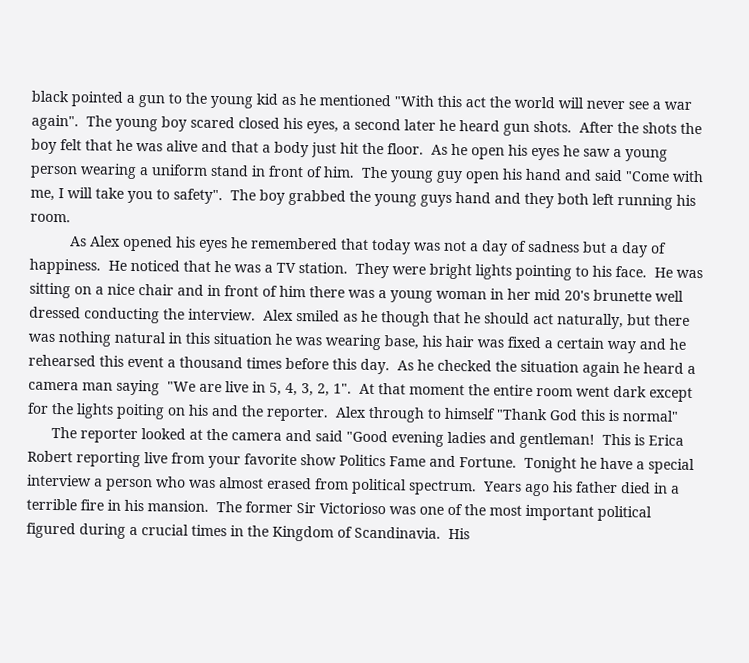black pointed a gun to the young kid as he mentioned "With this act the world will never see a war again".  The young boy scared closed his eyes, a second later he heard gun shots.  After the shots the boy felt that he was alive and that a body just hit the floor.  As he open his eyes he saw a young person wearing a uniform stand in front of him.  The young guy open his hand and said "Come with me, I will take you to safety".  The boy grabbed the young guys hand and they both left running his room.
          As Alex opened his eyes he remembered that today was not a day of sadness but a day of happiness.  He noticed that he was a TV station.  They were bright lights pointing to his face.  He was sitting on a nice chair and in front of him there was a young woman in her mid 20's brunette well dressed conducting the interview.  Alex smiled as he though that he should act naturally, but there was nothing natural in this situation he was wearing base, his hair was fixed a certain way and he rehearsed this event a thousand times before this day.  As he checked the situation again he heard a camera man saying  "We are live in 5, 4, 3, 2, 1".  At that moment the entire room went dark except for the lights poiting on his and the reporter.  Alex through to himself "Thank God this is normal"
      The reporter looked at the camera and said "Good evening ladies and gentleman!  This is Erica Robert reporting live from your favorite show Politics Fame and Fortune.  Tonight he have a special interview a person who was almost erased from political spectrum.  Years ago his father died in a terrible fire in his mansion.  The former Sir Victorioso was one of the most important political figured during a crucial times in the Kingdom of Scandinavia.  His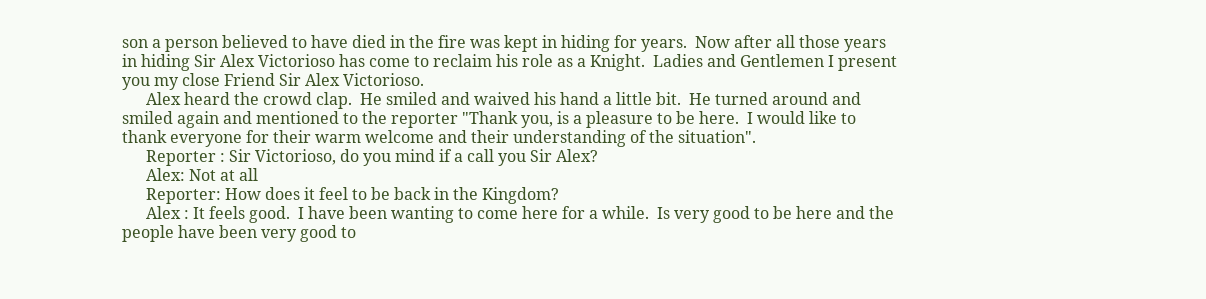son a person believed to have died in the fire was kept in hiding for years.  Now after all those years in hiding Sir Alex Victorioso has come to reclaim his role as a Knight.  Ladies and Gentlemen I present you my close Friend Sir Alex Victorioso.
      Alex heard the crowd clap.  He smiled and waived his hand a little bit.  He turned around and smiled again and mentioned to the reporter "Thank you, is a pleasure to be here.  I would like to thank everyone for their warm welcome and their understanding of the situation".
      Reporter : Sir Victorioso, do you mind if a call you Sir Alex?
      Alex: Not at all
      Reporter: How does it feel to be back in the Kingdom?
      Alex : It feels good.  I have been wanting to come here for a while.  Is very good to be here and the people have been very good to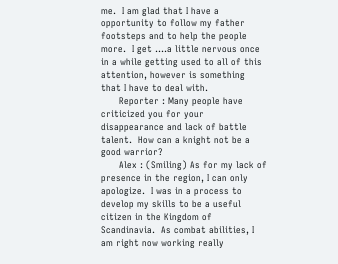me.  I am glad that I have a opportunity to follow my father footsteps and to help the people more.  I get ....a little nervous once in a while getting used to all of this attention, however is something that I have to deal with.
      Reporter : Many people have criticized you for your disappearance and lack of battle talent.  How can a knight not be a good warrior?
      Alex : (Smiling) As for my lack of presence in the region, I can only apologize.  I was in a process to develop my skills to be a useful citizen in the Kingdom of Scandinavia.  As combat abilities, I am right now working really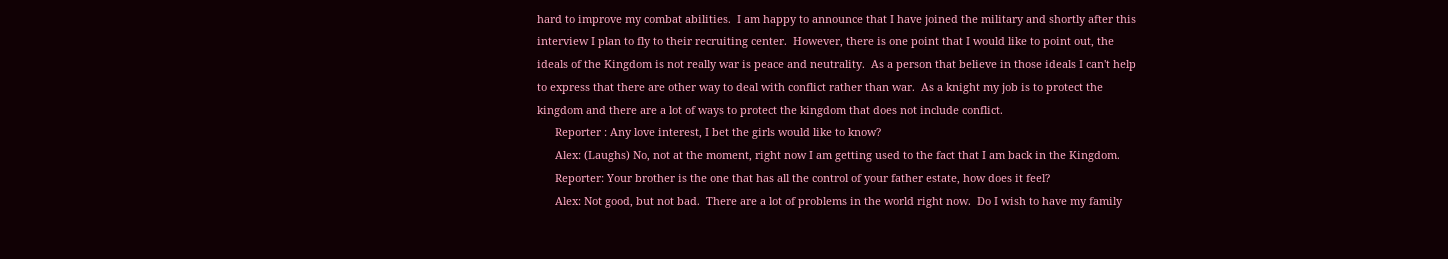hard to improve my combat abilities.  I am happy to announce that I have joined the military and shortly after this interview I plan to fly to their recruiting center.  However, there is one point that I would like to point out, the ideals of the Kingdom is not really war is peace and neutrality.  As a person that believe in those ideals I can't help to express that there are other way to deal with conflict rather than war.  As a knight my job is to protect the kingdom and there are a lot of ways to protect the kingdom that does not include conflict.
      Reporter : Any love interest, I bet the girls would like to know?
      Alex: (Laughs) No, not at the moment, right now I am getting used to the fact that I am back in the Kingdom.
      Reporter: Your brother is the one that has all the control of your father estate, how does it feel?
      Alex: Not good, but not bad.  There are a lot of problems in the world right now.  Do I wish to have my family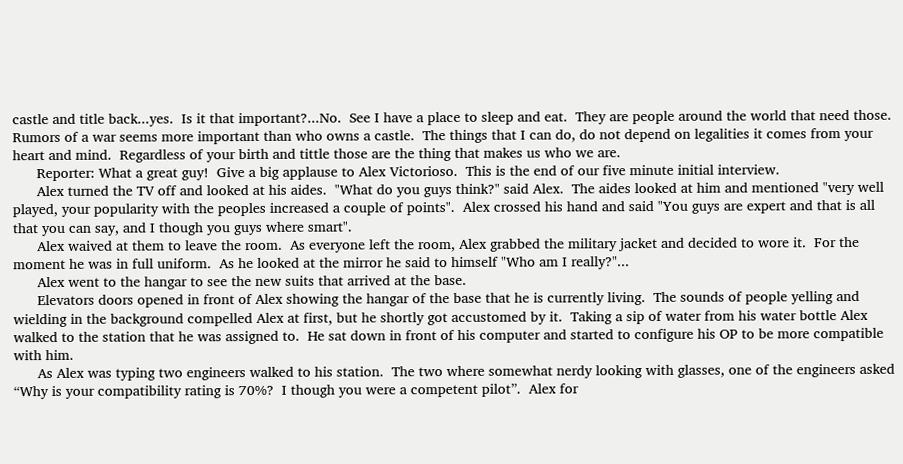castle and title back...yes.  Is it that important?...No.  See I have a place to sleep and eat.  They are people around the world that need those.  Rumors of a war seems more important than who owns a castle.  The things that I can do, do not depend on legalities it comes from your heart and mind.  Regardless of your birth and tittle those are the thing that makes us who we are.
      Reporter: What a great guy!  Give a big applause to Alex Victorioso.  This is the end of our five minute initial interview.
      Alex turned the TV off and looked at his aides.  "What do you guys think?" said Alex.  The aides looked at him and mentioned "very well played, your popularity with the peoples increased a couple of points".  Alex crossed his hand and said "You guys are expert and that is all that you can say, and I though you guys where smart".
      Alex waived at them to leave the room.  As everyone left the room, Alex grabbed the military jacket and decided to wore it.  For the moment he was in full uniform.  As he looked at the mirror he said to himself "Who am I really?"...
      Alex went to the hangar to see the new suits that arrived at the base.
      Elevators doors opened in front of Alex showing the hangar of the base that he is currently living.  The sounds of people yelling and wielding in the background compelled Alex at first, but he shortly got accustomed by it.  Taking a sip of water from his water bottle Alex walked to the station that he was assigned to.  He sat down in front of his computer and started to configure his OP to be more compatible with him.
      As Alex was typing two engineers walked to his station.  The two where somewhat nerdy looking with glasses, one of the engineers asked “Why is your compatibility rating is 70%?  I though you were a competent pilot”.  Alex for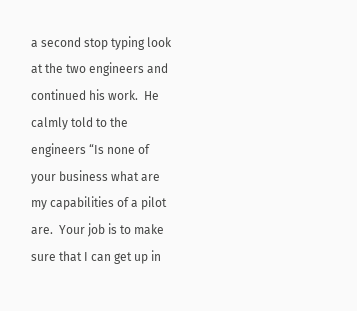a second stop typing look at the two engineers and continued his work.  He calmly told to the engineers “Is none of your business what are my capabilities of a pilot are.  Your job is to make sure that I can get up in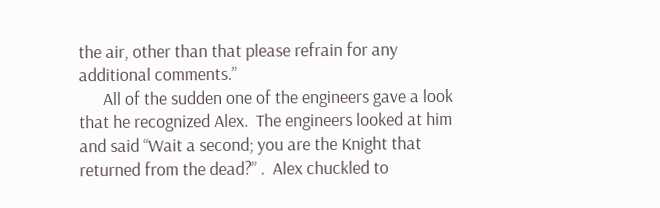the air, other than that please refrain for any additional comments.”
      All of the sudden one of the engineers gave a look that he recognized Alex.  The engineers looked at him and said “Wait a second; you are the Knight that returned from the dead?” .  Alex chuckled to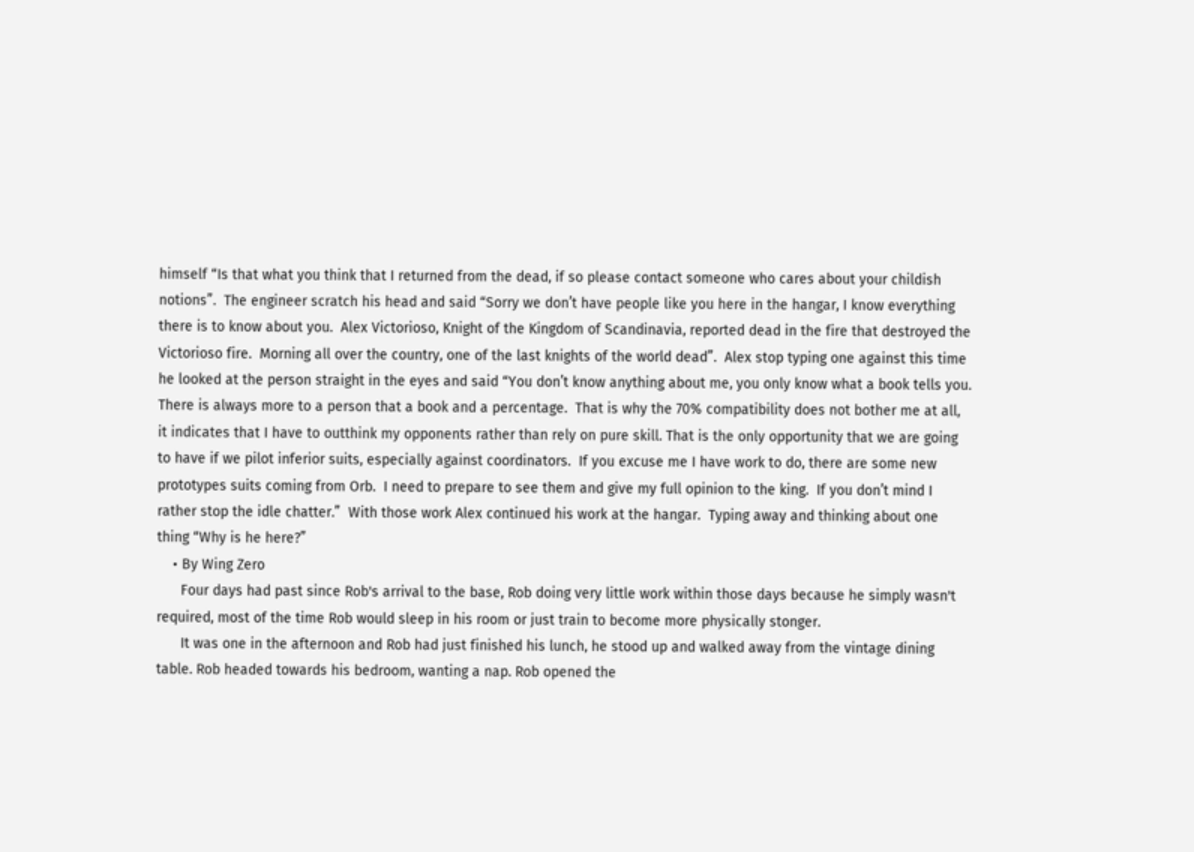himself “Is that what you think that I returned from the dead, if so please contact someone who cares about your childish notions”.  The engineer scratch his head and said “Sorry we don’t have people like you here in the hangar, I know everything there is to know about you.  Alex Victorioso, Knight of the Kingdom of Scandinavia, reported dead in the fire that destroyed the Victorioso fire.  Morning all over the country, one of the last knights of the world dead”.  Alex stop typing one against this time he looked at the person straight in the eyes and said “You don’t know anything about me, you only know what a book tells you.  There is always more to a person that a book and a percentage.  That is why the 70% compatibility does not bother me at all, it indicates that I have to outthink my opponents rather than rely on pure skill. That is the only opportunity that we are going to have if we pilot inferior suits, especially against coordinators.  If you excuse me I have work to do, there are some new prototypes suits coming from Orb.  I need to prepare to see them and give my full opinion to the king.  If you don’t mind I rather stop the idle chatter.”  With those work Alex continued his work at the hangar.  Typing away and thinking about one thing “Why is he here?”
    • By Wing Zero
      Four days had past since Rob's arrival to the base, Rob doing very little work within those days because he simply wasn't required, most of the time Rob would sleep in his room or just train to become more physically stonger.
      It was one in the afternoon and Rob had just finished his lunch, he stood up and walked away from the vintage dining table. Rob headed towards his bedroom, wanting a nap. Rob opened the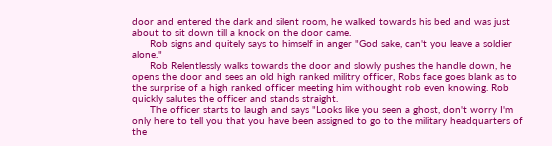door and entered the dark and silent room, he walked towards his bed and was just about to sit down till a knock on the door came.
      Rob signs and quitely says to himself in anger "God sake, can't you leave a soldier alone."
      Rob Relentlessly walks towards the door and slowly pushes the handle down, he opens the door and sees an old high ranked militry officer, Robs face goes blank as to the surprise of a high ranked officer meeting him withought rob even knowing. Rob quickly salutes the officer and stands straight.
      The officer starts to laugh and says "Looks like you seen a ghost, don't worry I'm only here to tell you that you have been assigned to go to the military headquarters of the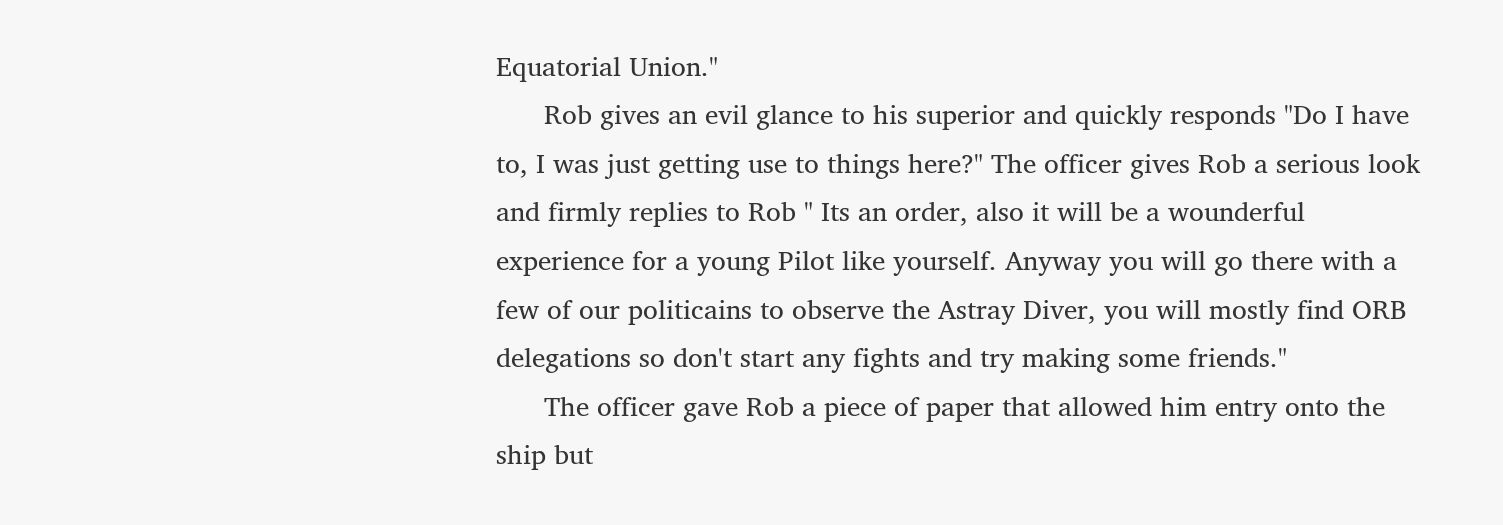Equatorial Union."
      Rob gives an evil glance to his superior and quickly responds "Do I have to, I was just getting use to things here?" The officer gives Rob a serious look and firmly replies to Rob " Its an order, also it will be a wounderful experience for a young Pilot like yourself. Anyway you will go there with a few of our politicains to observe the Astray Diver, you will mostly find ORB delegations so don't start any fights and try making some friends."
      The officer gave Rob a piece of paper that allowed him entry onto the ship but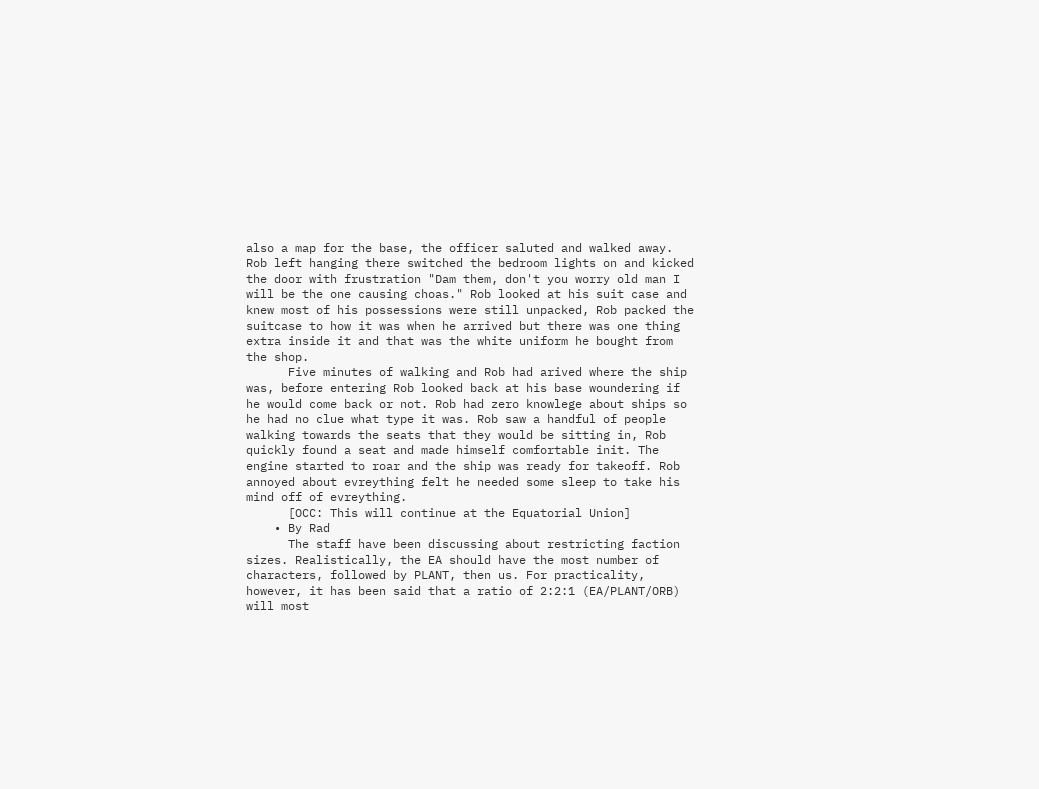also a map for the base, the officer saluted and walked away. Rob left hanging there switched the bedroom lights on and kicked the door with frustration "Dam them, don't you worry old man I will be the one causing choas." Rob looked at his suit case and knew most of his possessions were still unpacked, Rob packed the suitcase to how it was when he arrived but there was one thing extra inside it and that was the white uniform he bought from the shop.
      Five minutes of walking and Rob had arived where the ship was, before entering Rob looked back at his base woundering if he would come back or not. Rob had zero knowlege about ships so he had no clue what type it was. Rob saw a handful of people walking towards the seats that they would be sitting in, Rob quickly found a seat and made himself comfortable init. The engine started to roar and the ship was ready for takeoff. Rob annoyed about evreything felt he needed some sleep to take his mind off of evreything.
      [OCC: This will continue at the Equatorial Union]
    • By Rad
      The staff have been discussing about restricting faction sizes. Realistically, the EA should have the most number of characters, followed by PLANT, then us. For practicality, however, it has been said that a ratio of 2:2:1 (EA/PLANT/ORB) will most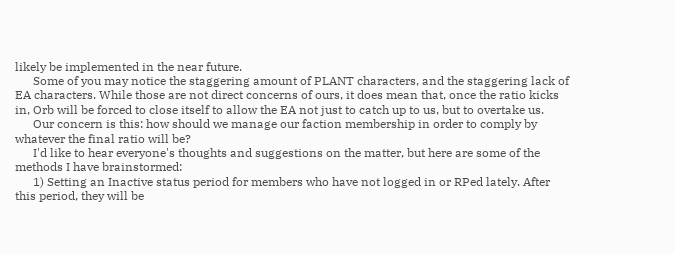likely be implemented in the near future.
      Some of you may notice the staggering amount of PLANT characters, and the staggering lack of EA characters. While those are not direct concerns of ours, it does mean that, once the ratio kicks in, Orb will be forced to close itself to allow the EA not just to catch up to us, but to overtake us.
      Our concern is this: how should we manage our faction membership in order to comply by whatever the final ratio will be?
      I'd like to hear everyone's thoughts and suggestions on the matter, but here are some of the methods I have brainstormed:
      1) Setting an Inactive status period for members who have not logged in or RPed lately. After this period, they will be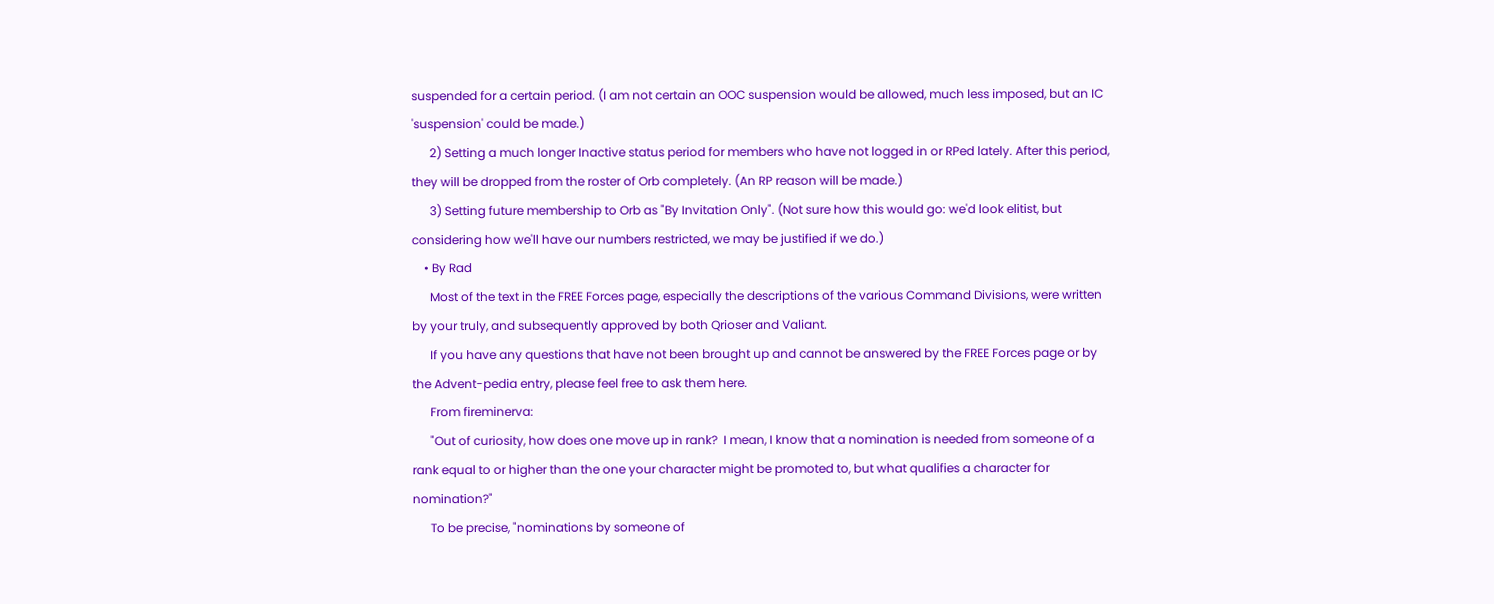suspended for a certain period. (I am not certain an OOC suspension would be allowed, much less imposed, but an IC 'suspension' could be made.)
      2) Setting a much longer Inactive status period for members who have not logged in or RPed lately. After this period, they will be dropped from the roster of Orb completely. (An RP reason will be made.)
      3) Setting future membership to Orb as "By Invitation Only". (Not sure how this would go: we'd look elitist, but considering how we'll have our numbers restricted, we may be justified if we do.)
    • By Rad
      Most of the text in the FREE Forces page, especially the descriptions of the various Command Divisions, were written by your truly, and subsequently approved by both Qrioser and Valiant.
      If you have any questions that have not been brought up and cannot be answered by the FREE Forces page or by the Advent-pedia entry, please feel free to ask them here.
      From fireminerva:
      "Out of curiosity, how does one move up in rank?  I mean, I know that a nomination is needed from someone of a rank equal to or higher than the one your character might be promoted to, but what qualifies a character for nomination?"
      To be precise, "nominations by someone of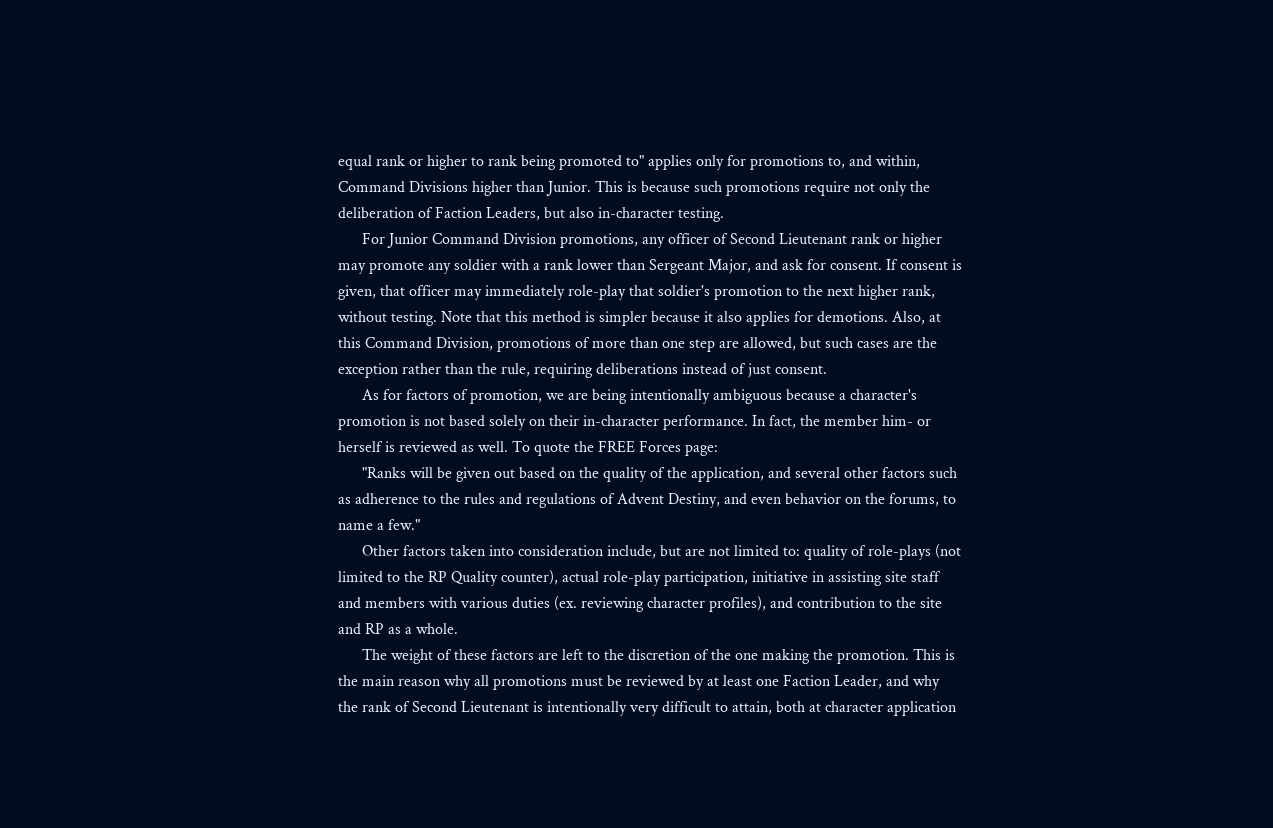equal rank or higher to rank being promoted to" applies only for promotions to, and within, Command Divisions higher than Junior. This is because such promotions require not only the deliberation of Faction Leaders, but also in-character testing.
      For Junior Command Division promotions, any officer of Second Lieutenant rank or higher may promote any soldier with a rank lower than Sergeant Major, and ask for consent. If consent is given, that officer may immediately role-play that soldier's promotion to the next higher rank, without testing. Note that this method is simpler because it also applies for demotions. Also, at this Command Division, promotions of more than one step are allowed, but such cases are the exception rather than the rule, requiring deliberations instead of just consent.
      As for factors of promotion, we are being intentionally ambiguous because a character's promotion is not based solely on their in-character performance. In fact, the member him- or herself is reviewed as well. To quote the FREE Forces page:
      "Ranks will be given out based on the quality of the application, and several other factors such as adherence to the rules and regulations of Advent Destiny, and even behavior on the forums, to name a few."
      Other factors taken into consideration include, but are not limited to: quality of role-plays (not limited to the RP Quality counter), actual role-play participation, initiative in assisting site staff and members with various duties (ex. reviewing character profiles), and contribution to the site and RP as a whole.
      The weight of these factors are left to the discretion of the one making the promotion. This is the main reason why all promotions must be reviewed by at least one Faction Leader, and why the rank of Second Lieutenant is intentionally very difficult to attain, both at character application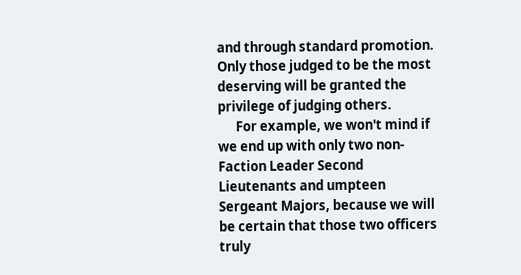and through standard promotion. Only those judged to be the most deserving will be granted the privilege of judging others.
      For example, we won't mind if we end up with only two non-Faction Leader Second Lieutenants and umpteen Sergeant Majors, because we will be certain that those two officers truly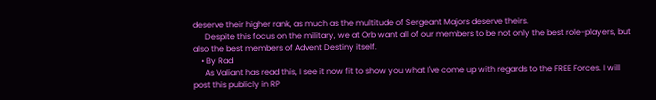deserve their higher rank, as much as the multitude of Sergeant Majors deserve theirs.
      Despite this focus on the military, we at Orb want all of our members to be not only the best role-players, but also the best members of Advent Destiny itself.
    • By Rad
      As Valiant has read this, I see it now fit to show you what I've come up with regards to the FREE Forces. I will post this publicly in RP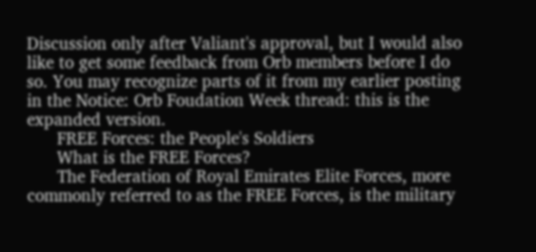Discussion only after Valiant's approval, but I would also like to get some feedback from Orb members before I do so. You may recognize parts of it from my earlier posting in the Notice: Orb Foudation Week thread: this is the expanded version.
      FREE Forces: the People's Soldiers
      What is the FREE Forces?
      The Federation of Royal Emirates Elite Forces, more commonly referred to as the FREE Forces, is the military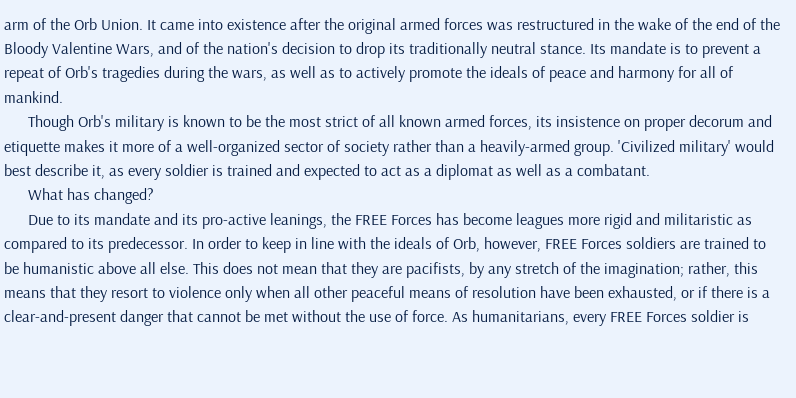arm of the Orb Union. It came into existence after the original armed forces was restructured in the wake of the end of the Bloody Valentine Wars, and of the nation's decision to drop its traditionally neutral stance. Its mandate is to prevent a repeat of Orb's tragedies during the wars, as well as to actively promote the ideals of peace and harmony for all of mankind.
      Though Orb's military is known to be the most strict of all known armed forces, its insistence on proper decorum and etiquette makes it more of a well-organized sector of society rather than a heavily-armed group. 'Civilized military' would best describe it, as every soldier is trained and expected to act as a diplomat as well as a combatant.
      What has changed?
      Due to its mandate and its pro-active leanings, the FREE Forces has become leagues more rigid and militaristic as compared to its predecessor. In order to keep in line with the ideals of Orb, however, FREE Forces soldiers are trained to be humanistic above all else. This does not mean that they are pacifists, by any stretch of the imagination; rather, this means that they resort to violence only when all other peaceful means of resolution have been exhausted, or if there is a clear-and-present danger that cannot be met without the use of force. As humanitarians, every FREE Forces soldier is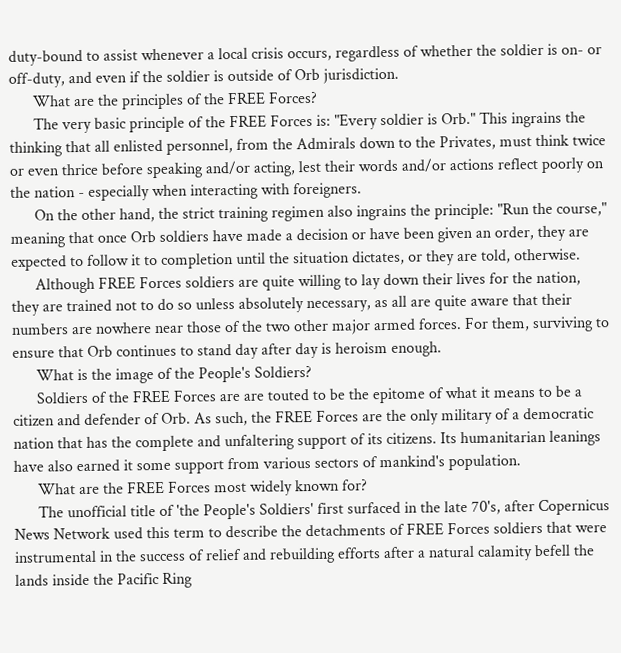duty-bound to assist whenever a local crisis occurs, regardless of whether the soldier is on- or off-duty, and even if the soldier is outside of Orb jurisdiction.
      What are the principles of the FREE Forces?
      The very basic principle of the FREE Forces is: "Every soldier is Orb." This ingrains the thinking that all enlisted personnel, from the Admirals down to the Privates, must think twice or even thrice before speaking and/or acting, lest their words and/or actions reflect poorly on the nation - especially when interacting with foreigners.
      On the other hand, the strict training regimen also ingrains the principle: "Run the course," meaning that once Orb soldiers have made a decision or have been given an order, they are expected to follow it to completion until the situation dictates, or they are told, otherwise.
      Although FREE Forces soldiers are quite willing to lay down their lives for the nation, they are trained not to do so unless absolutely necessary, as all are quite aware that their numbers are nowhere near those of the two other major armed forces. For them, surviving to ensure that Orb continues to stand day after day is heroism enough.
      What is the image of the People's Soldiers?
      Soldiers of the FREE Forces are are touted to be the epitome of what it means to be a citizen and defender of Orb. As such, the FREE Forces are the only military of a democratic nation that has the complete and unfaltering support of its citizens. Its humanitarian leanings have also earned it some support from various sectors of mankind's population.
      What are the FREE Forces most widely known for?
      The unofficial title of 'the People's Soldiers' first surfaced in the late 70's, after Copernicus News Network used this term to describe the detachments of FREE Forces soldiers that were instrumental in the success of relief and rebuilding efforts after a natural calamity befell the lands inside the Pacific Ring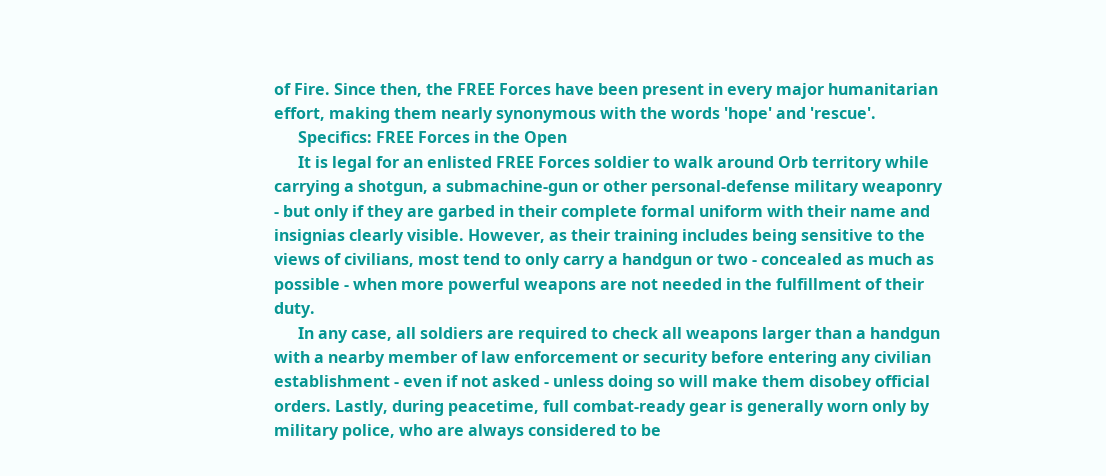of Fire. Since then, the FREE Forces have been present in every major humanitarian effort, making them nearly synonymous with the words 'hope' and 'rescue'.
      Specifics: FREE Forces in the Open
      It is legal for an enlisted FREE Forces soldier to walk around Orb territory while carrying a shotgun, a submachine-gun or other personal-defense military weaponry - but only if they are garbed in their complete formal uniform with their name and insignias clearly visible. However, as their training includes being sensitive to the views of civilians, most tend to only carry a handgun or two - concealed as much as possible - when more powerful weapons are not needed in the fulfillment of their duty.
      In any case, all soldiers are required to check all weapons larger than a handgun with a nearby member of law enforcement or security before entering any civilian establishment - even if not asked - unless doing so will make them disobey official orders. Lastly, during peacetime, full combat-ready gear is generally worn only by military police, who are always considered to be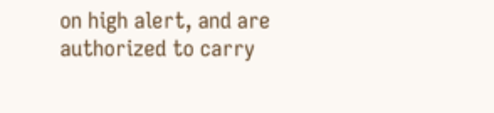on high alert, and are authorized to carry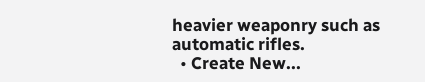heavier weaponry such as automatic rifles.
  • Create New...